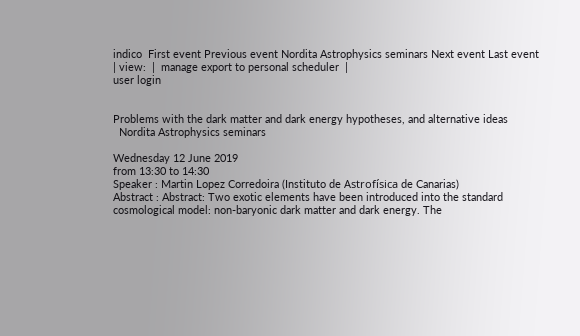indico  First event Previous event Nordita Astrophysics seminars Next event Last event   | view:  |  manage export to personal scheduler  |
user login


Problems with the dark matter and dark energy hypotheses, and alternative ideas
  Nordita Astrophysics seminars

Wednesday 12 June 2019
from 13:30 to 14:30
Speaker : Martin Lopez Corredoira (Instituto de Astrofísica de Canarias)
Abstract : Abstract: Two exotic elements have been introduced into the standard cosmological model: non-baryonic dark matter and dark energy. The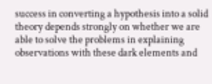success in converting a hypothesis into a solid theory depends strongly on whether we are able to solve the problems in explaining observations with these dark elements and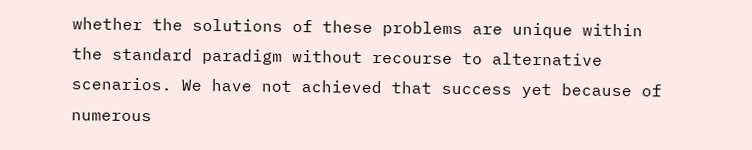whether the solutions of these problems are unique within the standard paradigm without recourse to alternative scenarios. We have not achieved that success yet because of numerous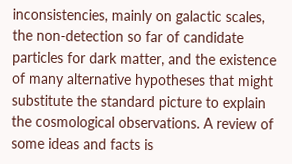inconsistencies, mainly on galactic scales, the non-detection so far of candidate particles for dark matter, and the existence of many alternative hypotheses that might substitute the standard picture to explain the cosmological observations. A review of some ideas and facts is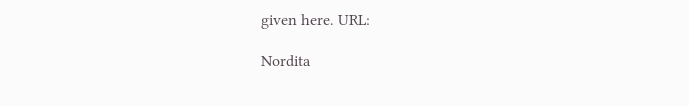given here. URL:

Nordita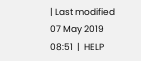| Last modified 07 May 2019 08:51  |  HELP